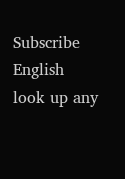Subscribe English
look up any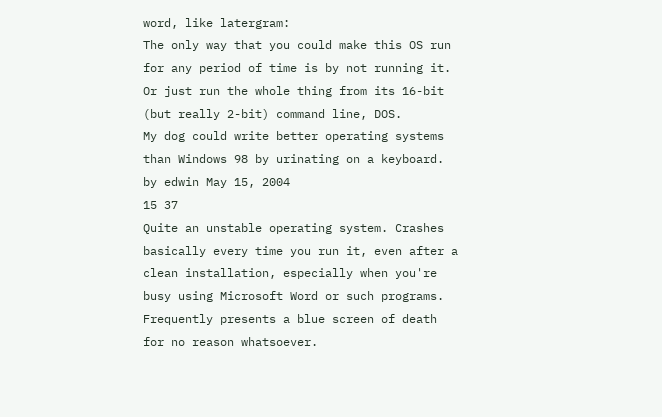word, like latergram:
The only way that you could make this OS run for any period of time is by not running it. Or just run the whole thing from its 16-bit (but really 2-bit) command line, DOS.
My dog could write better operating systems than Windows 98 by urinating on a keyboard.
by edwin May 15, 2004
15 37
Quite an unstable operating system. Crashes basically every time you run it, even after a clean installation, especially when you're busy using Microsoft Word or such programs. Frequently presents a blue screen of death for no reason whatsoever.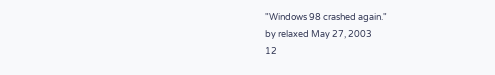"Windows 98 crashed again."
by relaxed May 27, 2003
12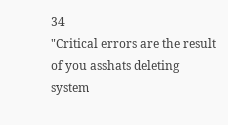34
"Critical errors are the result of you asshats deleting system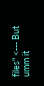files" <--- But umm it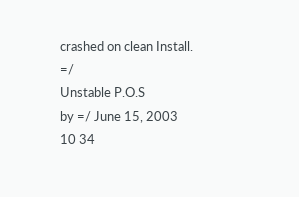crashed on clean Install. =/
Unstable P.O.S
by =/ June 15, 2003
10 34